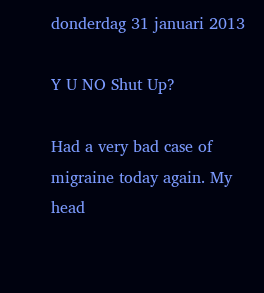donderdag 31 januari 2013

Y U NO Shut Up?

Had a very bad case of migraine today again. My head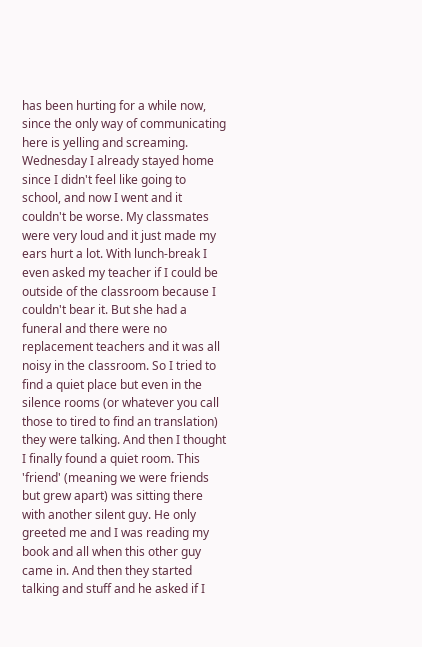has been hurting for a while now, since the only way of communicating here is yelling and screaming. Wednesday I already stayed home since I didn't feel like going to school, and now I went and it couldn't be worse. My classmates were very loud and it just made my ears hurt a lot. With lunch-break I even asked my teacher if I could be outside of the classroom because I couldn't bear it. But she had a funeral and there were no replacement teachers and it was all noisy in the classroom. So I tried to find a quiet place but even in the silence rooms (or whatever you call those to tired to find an translation) they were talking. And then I thought I finally found a quiet room. This 'friend' (meaning we were friends but grew apart) was sitting there with another silent guy. He only greeted me and I was reading my book and all when this other guy came in. And then they started talking and stuff and he asked if I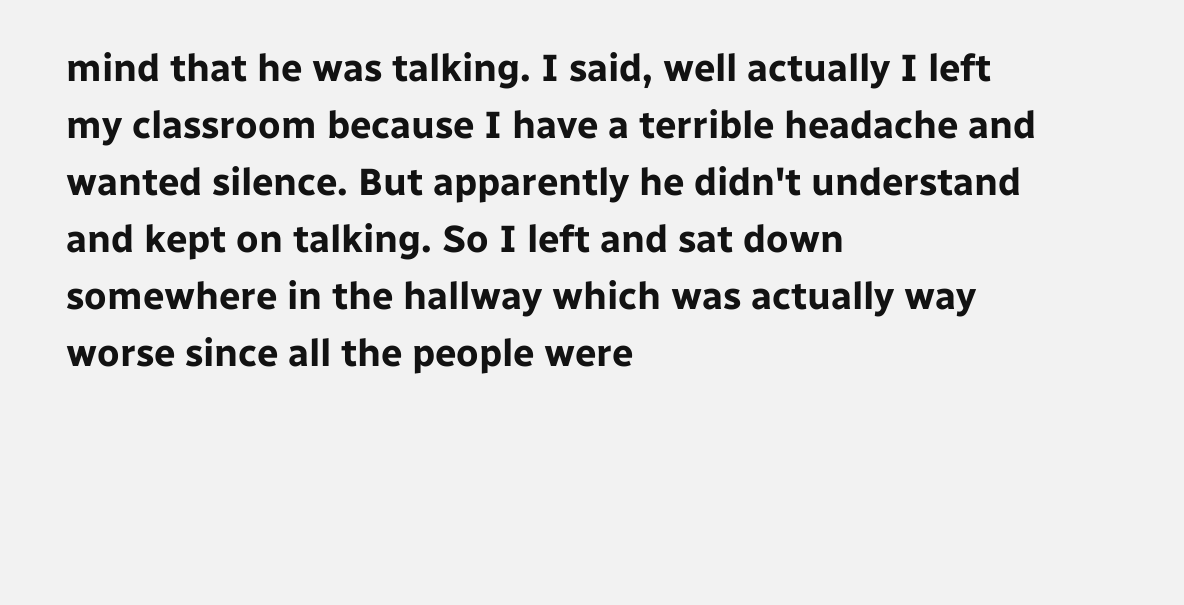mind that he was talking. I said, well actually I left my classroom because I have a terrible headache and wanted silence. But apparently he didn't understand and kept on talking. So I left and sat down somewhere in the hallway which was actually way worse since all the people were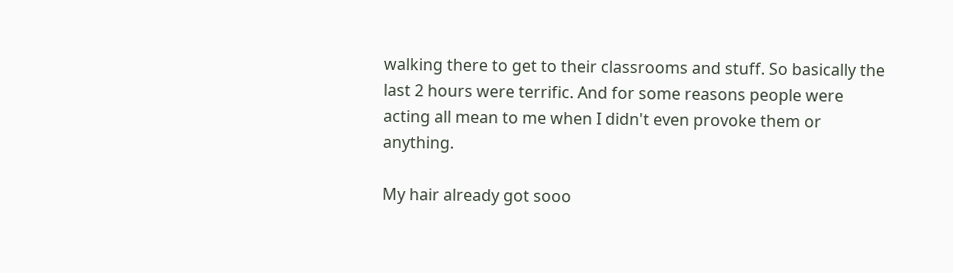walking there to get to their classrooms and stuff. So basically the last 2 hours were terrific. And for some reasons people were acting all mean to me when I didn't even provoke them or anything.

My hair already got sooo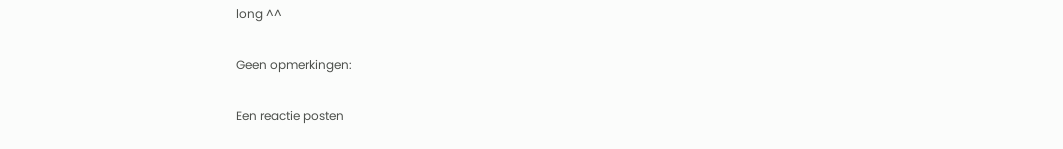long ^^

Geen opmerkingen:

Een reactie posten